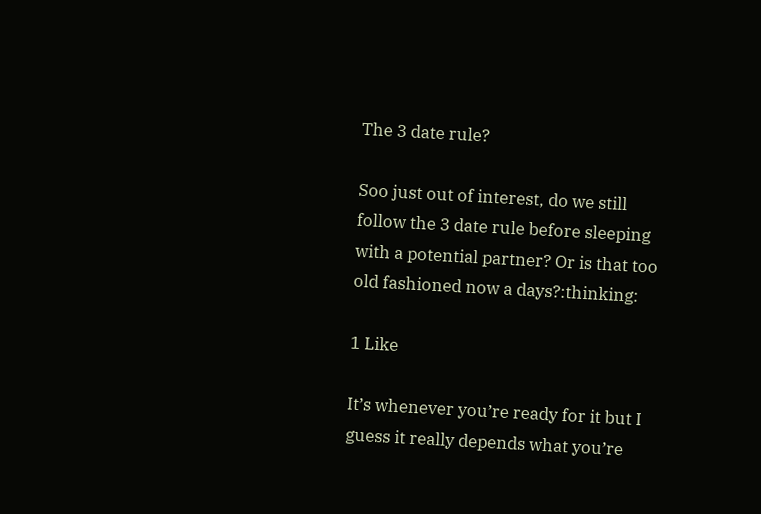The 3 date rule?

Soo just out of interest, do we still follow the 3 date rule before sleeping with a potential partner? Or is that too old fashioned now a days?:thinking:

1 Like

It’s whenever you’re ready for it but I guess it really depends what you’re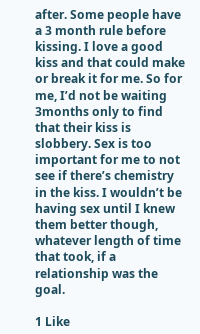after. Some people have a 3 month rule before kissing. I love a good kiss and that could make or break it for me. So for me, I’d not be waiting 3months only to find that their kiss is slobbery. Sex is too important for me to not see if there’s chemistry in the kiss. I wouldn’t be having sex until I knew them better though, whatever length of time that took, if a relationship was the goal.

1 Like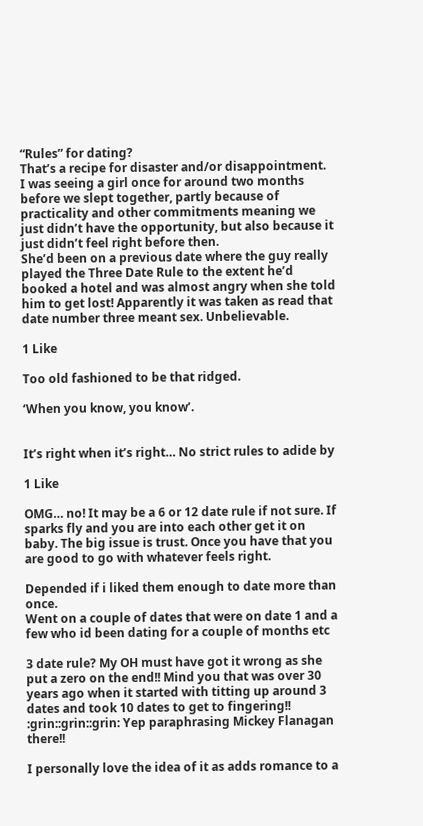“Rules” for dating?
That’s a recipe for disaster and/or disappointment.
I was seeing a girl once for around two months before we slept together, partly because of practicality and other commitments meaning we just didn’t have the opportunity, but also because it just didn’t feel right before then.
She’d been on a previous date where the guy really played the Three Date Rule to the extent he’d booked a hotel and was almost angry when she told him to get lost! Apparently it was taken as read that date number three meant sex. Unbelievable.

1 Like

Too old fashioned to be that ridged.

‘When you know, you know’.


It’s right when it’s right… No strict rules to adide by

1 Like

OMG… no! It may be a 6 or 12 date rule if not sure. If sparks fly and you are into each other get it on baby. The big issue is trust. Once you have that you are good to go with whatever feels right.

Depended if i liked them enough to date more than once.
Went on a couple of dates that were on date 1 and a few who id been dating for a couple of months etc

3 date rule? My OH must have got it wrong as she put a zero on the end!! Mind you that was over 30 years ago when it started with titting up around 3 dates and took 10 dates to get to fingering!! :grin::grin::grin: Yep paraphrasing Mickey Flanagan there!!

I personally love the idea of it as adds romance to a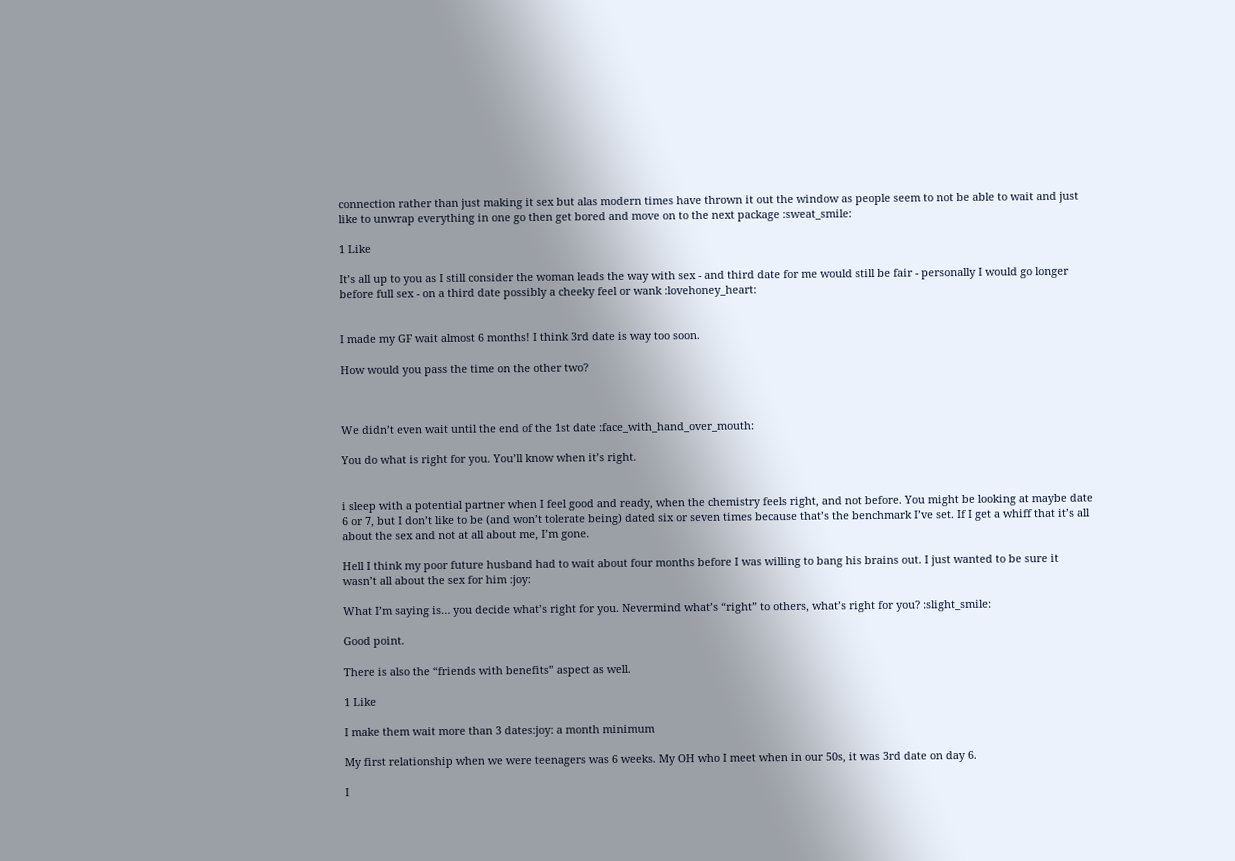connection rather than just making it sex but alas modern times have thrown it out the window as people seem to not be able to wait and just like to unwrap everything in one go then get bored and move on to the next package :sweat_smile:

1 Like

It’s all up to you as I still consider the woman leads the way with sex - and third date for me would still be fair - personally I would go longer before full sex - on a third date possibly a cheeky feel or wank :lovehoney_heart:


I made my GF wait almost 6 months! I think 3rd date is way too soon.

How would you pass the time on the other two?



We didn’t even wait until the end of the 1st date :face_with_hand_over_mouth:

You do what is right for you. You’ll know when it’s right.


i sleep with a potential partner when I feel good and ready, when the chemistry feels right, and not before. You might be looking at maybe date 6 or 7, but I don’t like to be (and won’t tolerate being) dated six or seven times because that’s the benchmark I’ve set. If I get a whiff that it’s all about the sex and not at all about me, I’m gone.

Hell I think my poor future husband had to wait about four months before I was willing to bang his brains out. I just wanted to be sure it wasn’t all about the sex for him :joy:

What I’m saying is… you decide what’s right for you. Nevermind what’s “right” to others, what’s right for you? :slight_smile:

Good point.

There is also the “friends with benefits” aspect as well.

1 Like

I make them wait more than 3 dates:joy: a month minimum

My first relationship when we were teenagers was 6 weeks. My OH who I meet when in our 50s, it was 3rd date on day 6.

I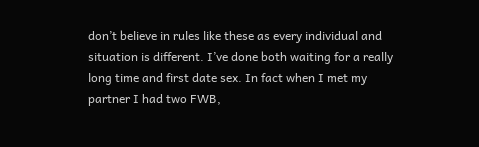don’t believe in rules like these as every individual and situation is different. I’ve done both waiting for a really long time and first date sex. In fact when I met my partner I had two FWB,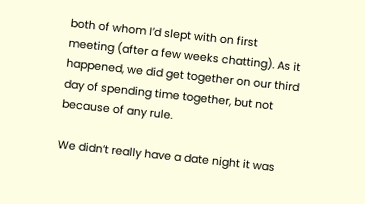both of whom I’d slept with on first meeting (after a few weeks chatting). As it happened, we did get together on our third day of spending time together, but not because of any rule.

We didn’t really have a date night it was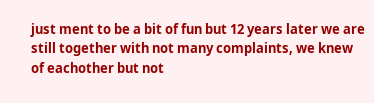just ment to be a bit of fun but 12 years later we are still together with not many complaints, we knew of eachother but not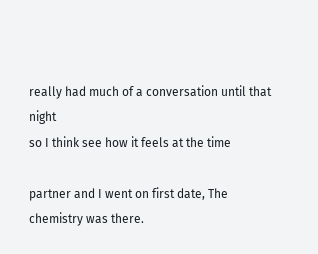really had much of a conversation until that night
so I think see how it feels at the time

partner and I went on first date, The chemistry was there.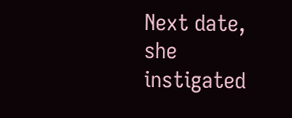Next date, she instigated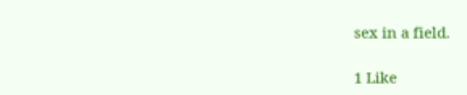sex in a field.

1 Like